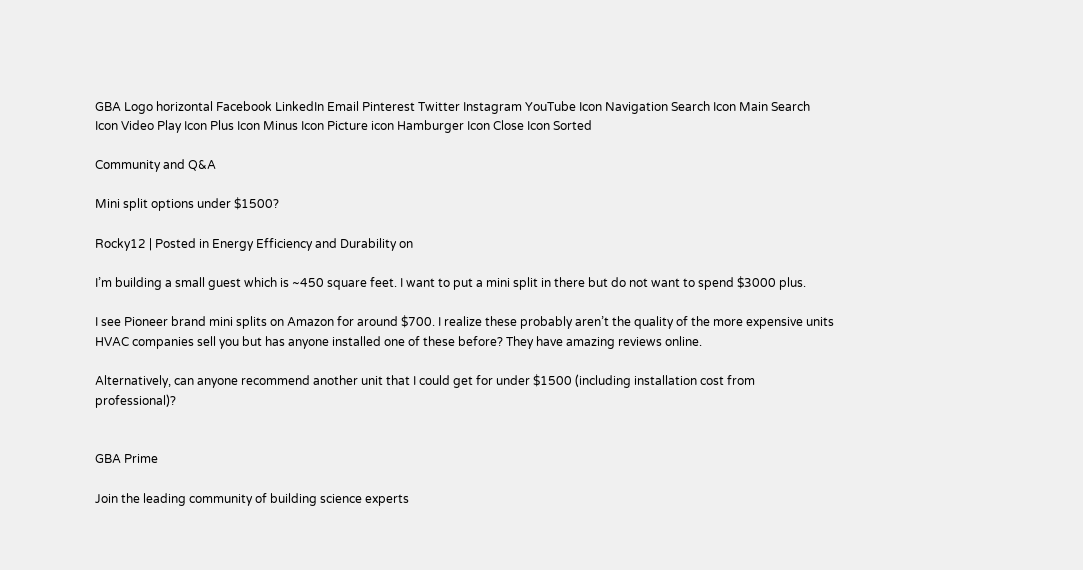GBA Logo horizontal Facebook LinkedIn Email Pinterest Twitter Instagram YouTube Icon Navigation Search Icon Main Search Icon Video Play Icon Plus Icon Minus Icon Picture icon Hamburger Icon Close Icon Sorted

Community and Q&A

Mini split options under $1500?

Rocky12 | Posted in Energy Efficiency and Durability on

I’m building a small guest which is ~450 square feet. I want to put a mini split in there but do not want to spend $3000 plus.

I see Pioneer brand mini splits on Amazon for around $700. I realize these probably aren’t the quality of the more expensive units HVAC companies sell you but has anyone installed one of these before? They have amazing reviews online.

Alternatively, can anyone recommend another unit that I could get for under $1500 (including installation cost from professional)?


GBA Prime

Join the leading community of building science experts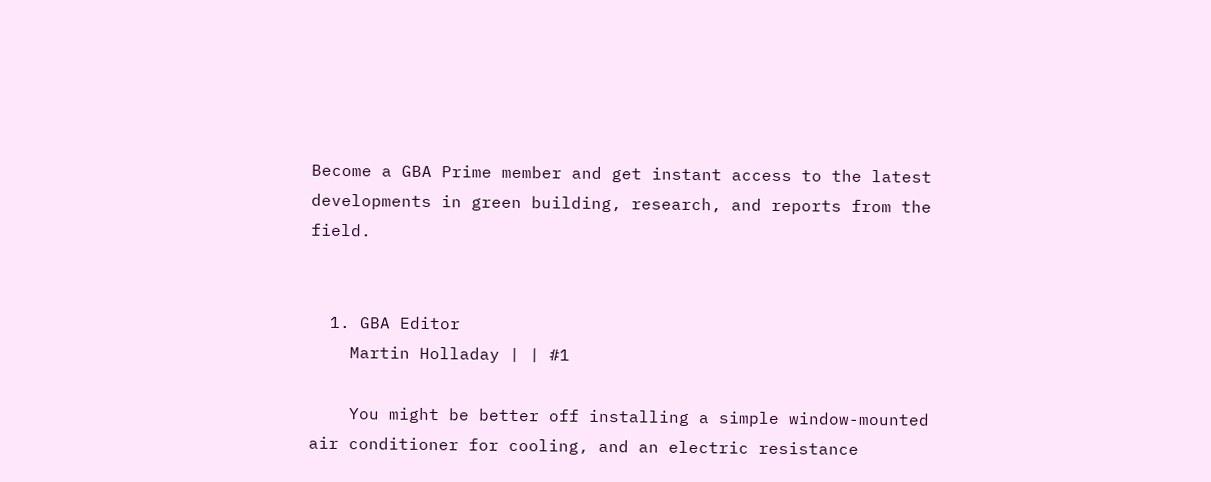Become a GBA Prime member and get instant access to the latest developments in green building, research, and reports from the field.


  1. GBA Editor
    Martin Holladay | | #1

    You might be better off installing a simple window-mounted air conditioner for cooling, and an electric resistance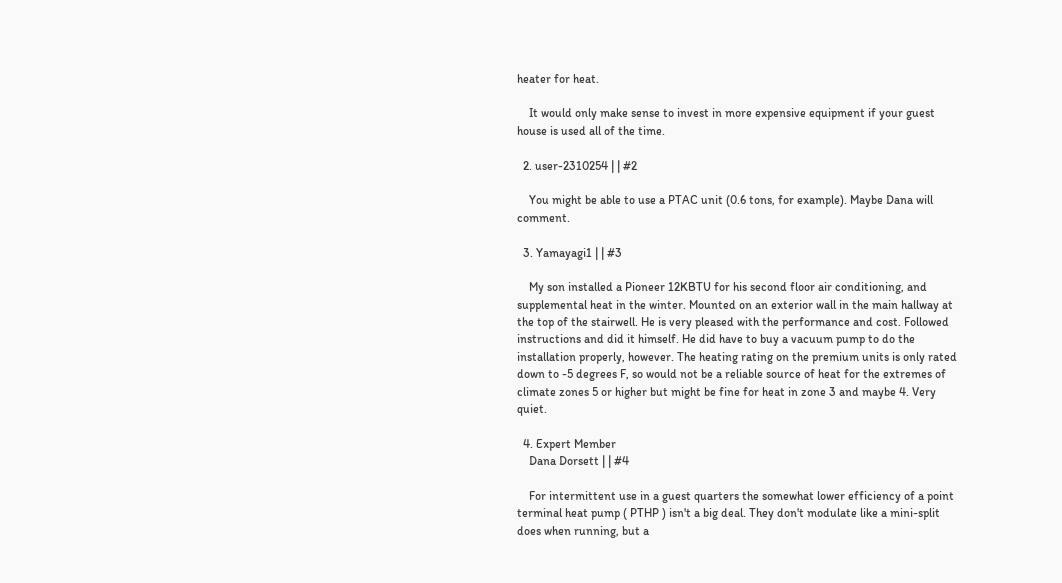heater for heat.

    It would only make sense to invest in more expensive equipment if your guest house is used all of the time.

  2. user-2310254 | | #2

    You might be able to use a PTAC unit (0.6 tons, for example). Maybe Dana will comment.

  3. Yamayagi1 | | #3

    My son installed a Pioneer 12KBTU for his second floor air conditioning, and supplemental heat in the winter. Mounted on an exterior wall in the main hallway at the top of the stairwell. He is very pleased with the performance and cost. Followed instructions and did it himself. He did have to buy a vacuum pump to do the installation properly, however. The heating rating on the premium units is only rated down to -5 degrees F, so would not be a reliable source of heat for the extremes of climate zones 5 or higher but might be fine for heat in zone 3 and maybe 4. Very quiet.

  4. Expert Member
    Dana Dorsett | | #4

    For intermittent use in a guest quarters the somewhat lower efficiency of a point terminal heat pump ( PTHP ) isn't a big deal. They don't modulate like a mini-split does when running, but a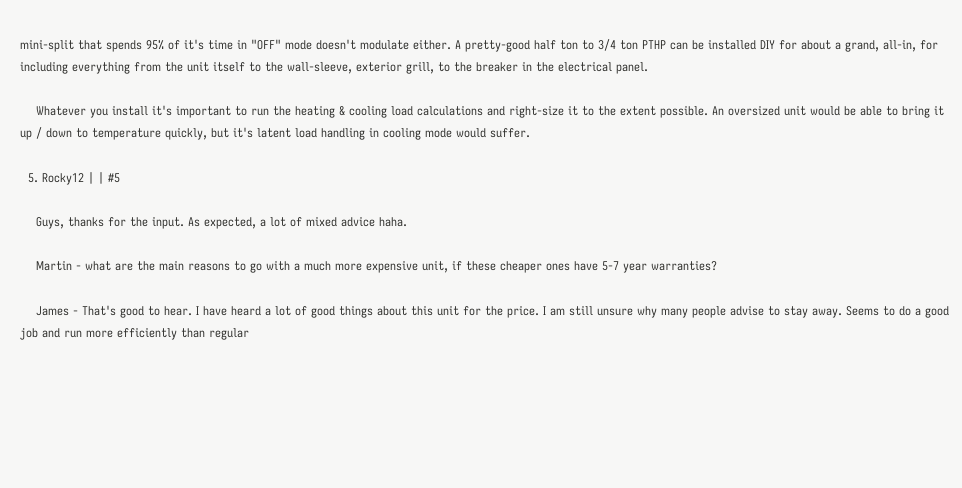mini-split that spends 95% of it's time in "OFF" mode doesn't modulate either. A pretty-good half ton to 3/4 ton PTHP can be installed DIY for about a grand, all-in, for including everything from the unit itself to the wall-sleeve, exterior grill, to the breaker in the electrical panel.

    Whatever you install it's important to run the heating & cooling load calculations and right-size it to the extent possible. An oversized unit would be able to bring it up / down to temperature quickly, but it's latent load handling in cooling mode would suffer.

  5. Rocky12 | | #5

    Guys, thanks for the input. As expected, a lot of mixed advice haha.

    Martin - what are the main reasons to go with a much more expensive unit, if these cheaper ones have 5-7 year warranties?

    James - That's good to hear. I have heard a lot of good things about this unit for the price. I am still unsure why many people advise to stay away. Seems to do a good job and run more efficiently than regular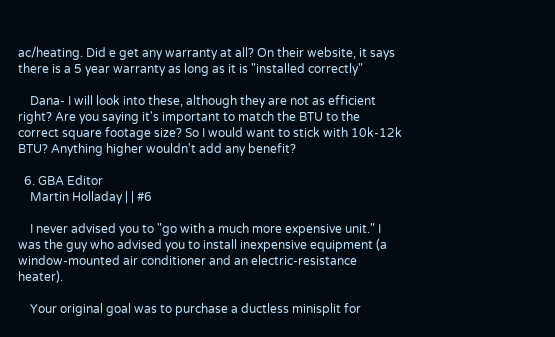ac/heating. Did e get any warranty at all? On their website, it says there is a 5 year warranty as long as it is "installed correctly"

    Dana- I will look into these, although they are not as efficient right? Are you saying it's important to match the BTU to the correct square footage size? So I would want to stick with 10k-12k BTU? Anything higher wouldn't add any benefit?

  6. GBA Editor
    Martin Holladay | | #6

    I never advised you to "go with a much more expensive unit." I was the guy who advised you to install inexpensive equipment (a window-mounted air conditioner and an electric-resistance heater).

    Your original goal was to purchase a ductless minisplit for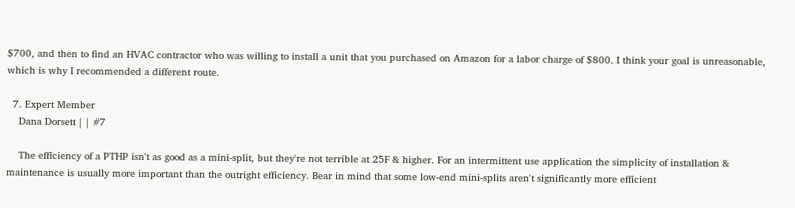$700, and then to find an HVAC contractor who was willing to install a unit that you purchased on Amazon for a labor charge of $800. I think your goal is unreasonable, which is why I recommended a different route.

  7. Expert Member
    Dana Dorsett | | #7

    The efficiency of a PTHP isn't as good as a mini-split, but they're not terrible at 25F & higher. For an intermittent use application the simplicity of installation & maintenance is usually more important than the outright efficiency. Bear in mind that some low-end mini-splits aren't significantly more efficient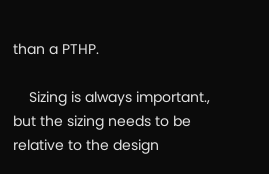than a PTHP.

    Sizing is always important., but the sizing needs to be relative to the design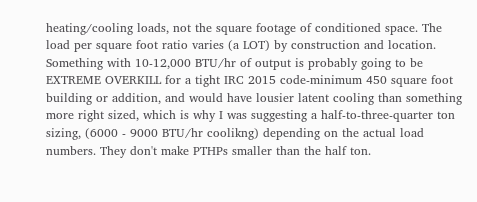heating/cooling loads, not the square footage of conditioned space. The load per square foot ratio varies (a LOT) by construction and location. Something with 10-12,000 BTU/hr of output is probably going to be EXTREME OVERKILL for a tight IRC 2015 code-minimum 450 square foot building or addition, and would have lousier latent cooling than something more right sized, which is why I was suggesting a half-to-three-quarter ton sizing, (6000 - 9000 BTU/hr coolikng) depending on the actual load numbers. They don't make PTHPs smaller than the half ton.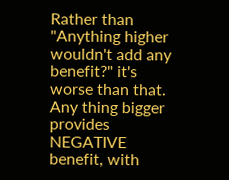Rather than "Anything higher wouldn't add any benefit?" it's worse than that. Any thing bigger provides NEGATIVE benefit, with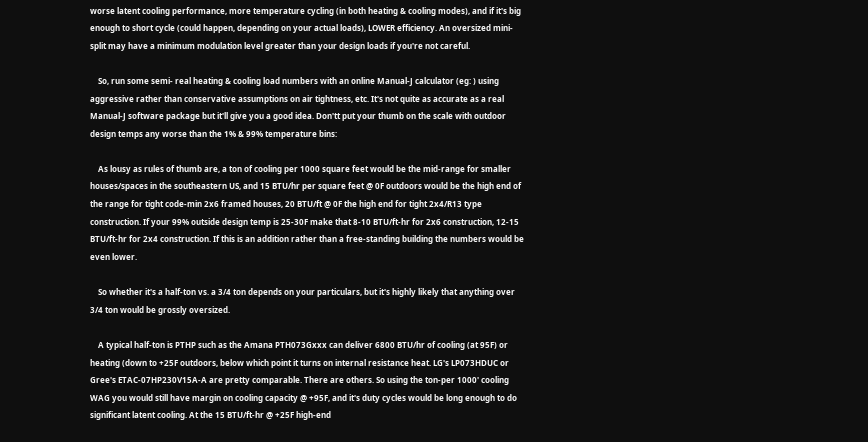worse latent cooling performance, more temperature cycling (in both heating & cooling modes), and if it's big enough to short cycle (could happen, depending on your actual loads), LOWER efficiency. An oversized mini-split may have a minimum modulation level greater than your design loads if you're not careful.

    So, run some semi- real heating & cooling load numbers with an online Manual-J calculator (eg: ) using aggressive rather than conservative assumptions on air tightness, etc. It's not quite as accurate as a real Manual-J software package but it'll give you a good idea. Don'tt put your thumb on the scale with outdoor design temps any worse than the 1% & 99% temperature bins:

    As lousy as rules of thumb are, a ton of cooling per 1000 square feet would be the mid-range for smaller houses/spaces in the southeastern US, and 15 BTU/hr per square feet @ 0F outdoors would be the high end of the range for tight code-min 2x6 framed houses, 20 BTU/ft @ 0F the high end for tight 2x4/R13 type construction. If your 99% outside design temp is 25-30F make that 8-10 BTU/ft-hr for 2x6 construction, 12-15 BTU/ft-hr for 2x4 construction. If this is an addition rather than a free-standing building the numbers would be even lower.

    So whether it's a half-ton vs. a 3/4 ton depends on your particulars, but it's highly likely that anything over 3/4 ton would be grossly oversized.

    A typical half-ton is PTHP such as the Amana PTH073Gxxx can deliver 6800 BTU/hr of cooling (at 95F) or heating (down to +25F outdoors, below which point it turns on internal resistance heat. LG's LP073HDUC or Gree's ETAC-07HP230V15A-A are pretty comparable. There are others. So using the ton-per 1000' cooling WAG you would still have margin on cooling capacity @ +95F, and it's duty cycles would be long enough to do significant latent cooling. At the 15 BTU/ft-hr @ +25F high-end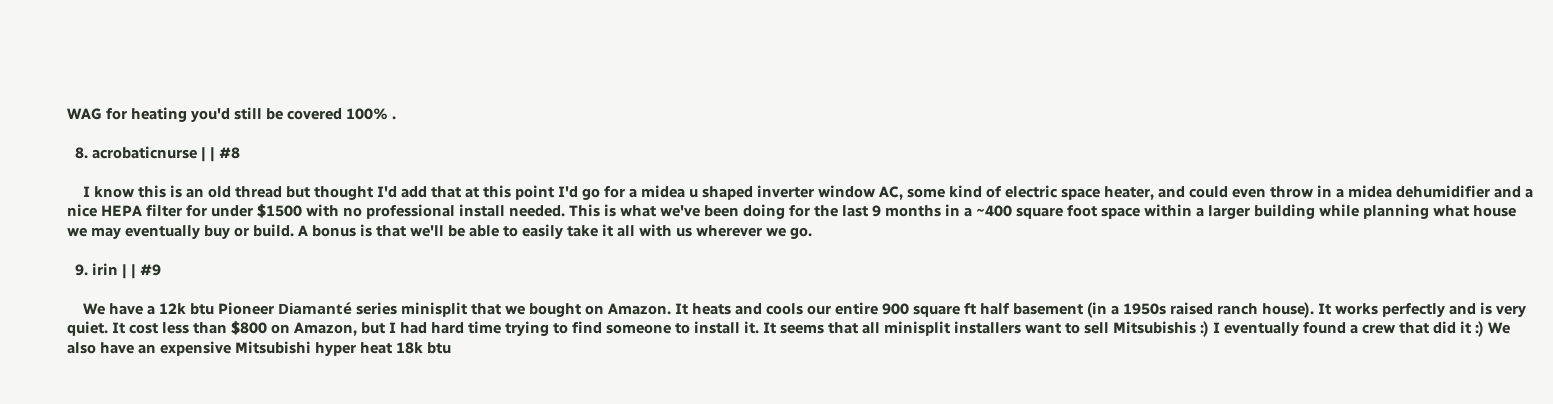WAG for heating you'd still be covered 100% .

  8. acrobaticnurse | | #8

    I know this is an old thread but thought I'd add that at this point I'd go for a midea u shaped inverter window AC, some kind of electric space heater, and could even throw in a midea dehumidifier and a nice HEPA filter for under $1500 with no professional install needed. This is what we've been doing for the last 9 months in a ~400 square foot space within a larger building while planning what house we may eventually buy or build. A bonus is that we'll be able to easily take it all with us wherever we go.

  9. irin | | #9

    We have a 12k btu Pioneer Diamanté series minisplit that we bought on Amazon. It heats and cools our entire 900 square ft half basement (in a 1950s raised ranch house). It works perfectly and is very quiet. It cost less than $800 on Amazon, but I had hard time trying to find someone to install it. It seems that all minisplit installers want to sell Mitsubishis :) I eventually found a crew that did it :) We also have an expensive Mitsubishi hyper heat 18k btu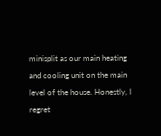minisplit as our main heating and cooling unit on the main level of the house. Honestly, I regret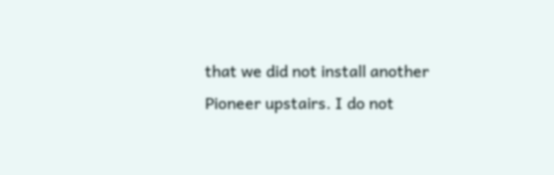that we did not install another Pioneer upstairs. I do not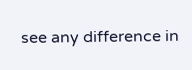see any difference in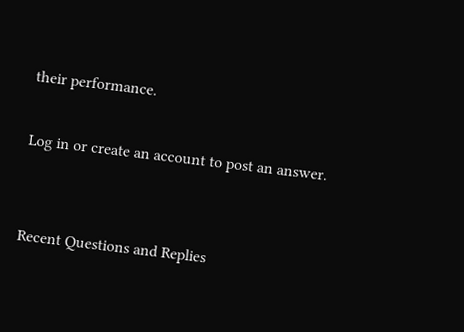their performance.

Log in or create an account to post an answer.


Recent Questions and Replies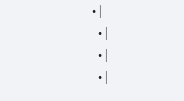• |
  • |
  • |
  • |